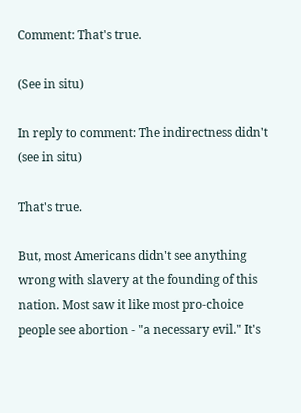Comment: That's true.

(See in situ)

In reply to comment: The indirectness didn't (see in situ)

That's true.

But, most Americans didn't see anything wrong with slavery at the founding of this nation. Most saw it like most pro-choice people see abortion - "a necessary evil." It's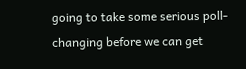going to take some serious poll-changing before we can get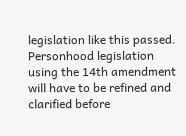legislation like this passed. Personhood legislation using the 14th amendment will have to be refined and clarified before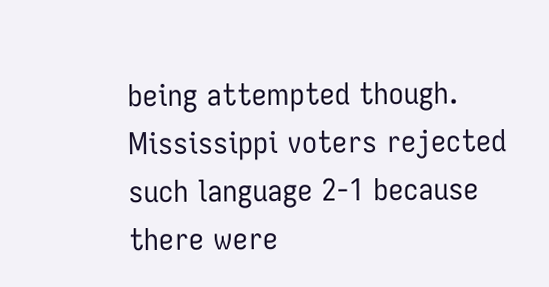being attempted though. Mississippi voters rejected such language 2-1 because there were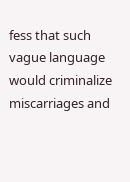fess that such vague language would criminalize miscarriages and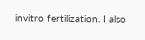invitro fertilization. I also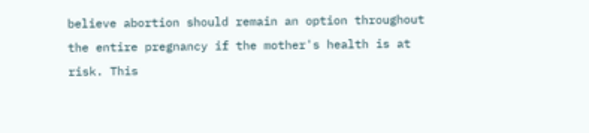believe abortion should remain an option throughout the entire pregnancy if the mother's health is at risk. This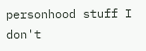personhood stuff I don't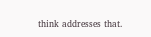think addresses that.